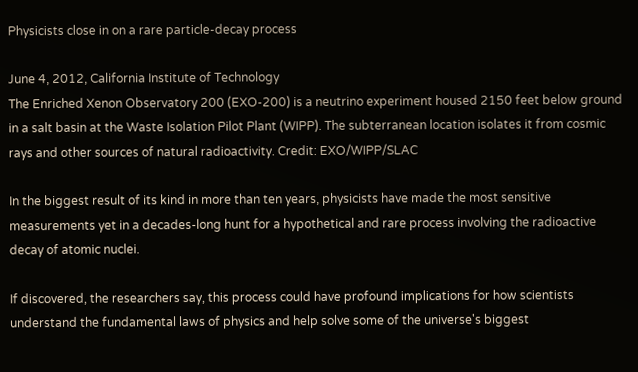Physicists close in on a rare particle-decay process

June 4, 2012, California Institute of Technology
The Enriched Xenon Observatory 200 (EXO-200) is a neutrino experiment housed 2150 feet below ground in a salt basin at the Waste Isolation Pilot Plant (WIPP). The subterranean location isolates it from cosmic rays and other sources of natural radioactivity. Credit: EXO/WIPP/SLAC

In the biggest result of its kind in more than ten years, physicists have made the most sensitive measurements yet in a decades-long hunt for a hypothetical and rare process involving the radioactive decay of atomic nuclei.

If discovered, the researchers say, this process could have profound implications for how scientists understand the fundamental laws of physics and help solve some of the universe's biggest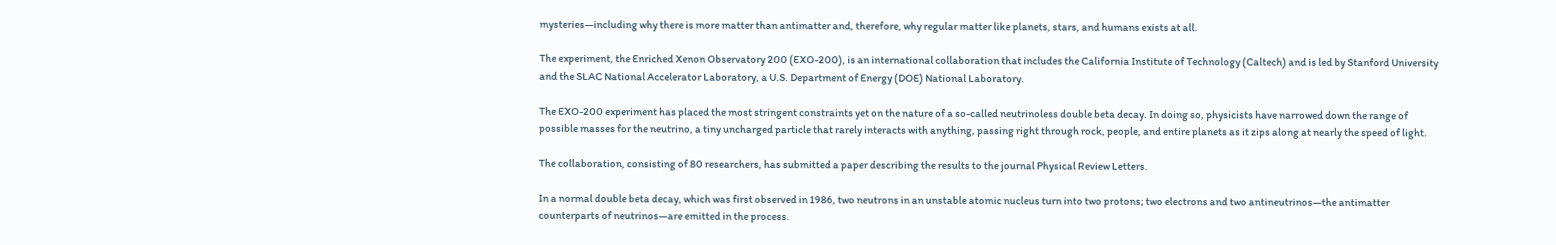mysteries—including why there is more matter than antimatter and, therefore, why regular matter like planets, stars, and humans exists at all.

The experiment, the Enriched Xenon Observatory 200 (EXO-200), is an international collaboration that includes the California Institute of Technology (Caltech) and is led by Stanford University and the SLAC National Accelerator Laboratory, a U.S. Department of Energy (DOE) National Laboratory.

The EXO-200 experiment has placed the most stringent constraints yet on the nature of a so-called neutrinoless double beta decay. In doing so, physicists have narrowed down the range of possible masses for the neutrino, a tiny uncharged particle that rarely interacts with anything, passing right through rock, people, and entire planets as it zips along at nearly the speed of light.

The collaboration, consisting of 80 researchers, has submitted a paper describing the results to the journal Physical Review Letters.

In a normal double beta decay, which was first observed in 1986, two neutrons in an unstable atomic nucleus turn into two protons; two electrons and two antineutrinos—the antimatter counterparts of neutrinos—are emitted in the process.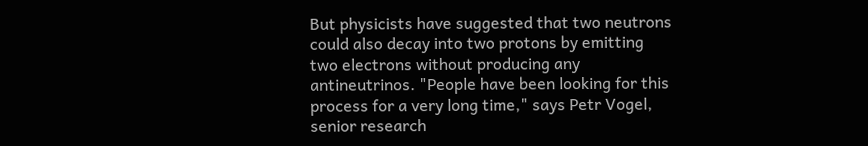But physicists have suggested that two neutrons could also decay into two protons by emitting two electrons without producing any antineutrinos. "People have been looking for this process for a very long time," says Petr Vogel, senior research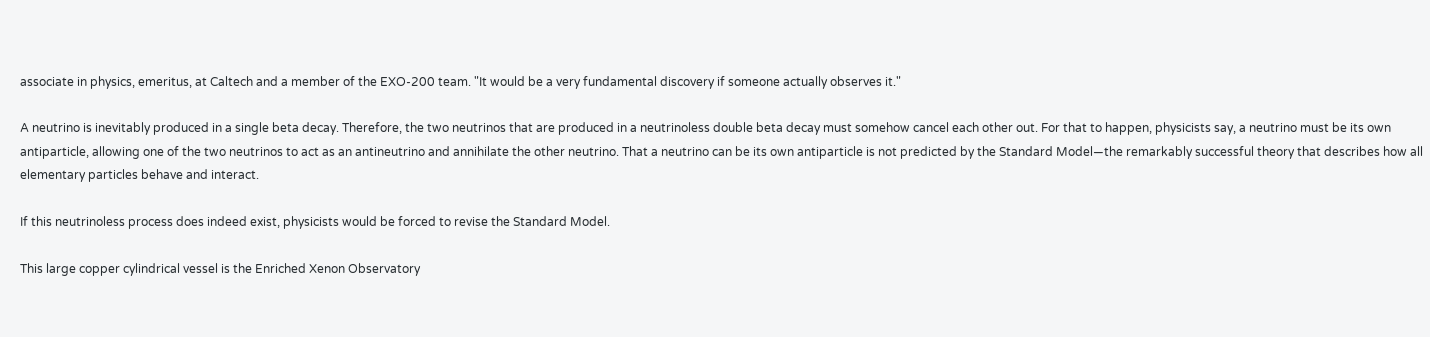associate in physics, emeritus, at Caltech and a member of the EXO-200 team. "It would be a very fundamental discovery if someone actually observes it."

A neutrino is inevitably produced in a single beta decay. Therefore, the two neutrinos that are produced in a neutrinoless double beta decay must somehow cancel each other out. For that to happen, physicists say, a neutrino must be its own antiparticle, allowing one of the two neutrinos to act as an antineutrino and annihilate the other neutrino. That a neutrino can be its own antiparticle is not predicted by the Standard Model—the remarkably successful theory that describes how all elementary particles behave and interact.

If this neutrinoless process does indeed exist, physicists would be forced to revise the Standard Model.

This large copper cylindrical vessel is the Enriched Xenon Observatory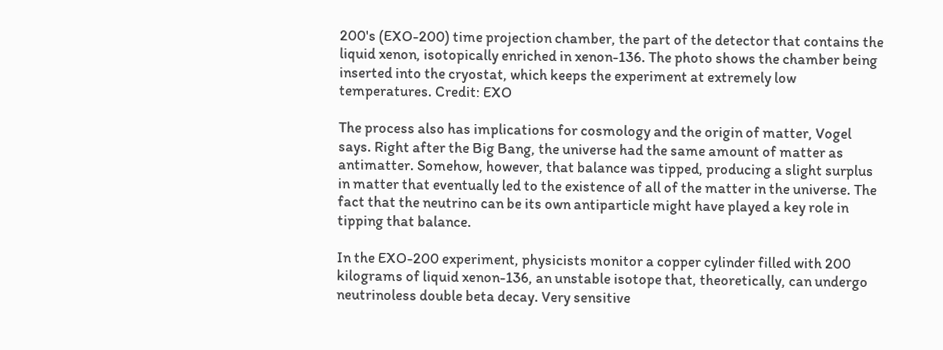200's (EXO-200) time projection chamber, the part of the detector that contains the liquid xenon, isotopically enriched in xenon-136. The photo shows the chamber being inserted into the cryostat, which keeps the experiment at extremely low temperatures. Credit: EXO

The process also has implications for cosmology and the origin of matter, Vogel says. Right after the Big Bang, the universe had the same amount of matter as antimatter. Somehow, however, that balance was tipped, producing a slight surplus in matter that eventually led to the existence of all of the matter in the universe. The fact that the neutrino can be its own antiparticle might have played a key role in tipping that balance.

In the EXO-200 experiment, physicists monitor a copper cylinder filled with 200 kilograms of liquid xenon-136, an unstable isotope that, theoretically, can undergo neutrinoless double beta decay. Very sensitive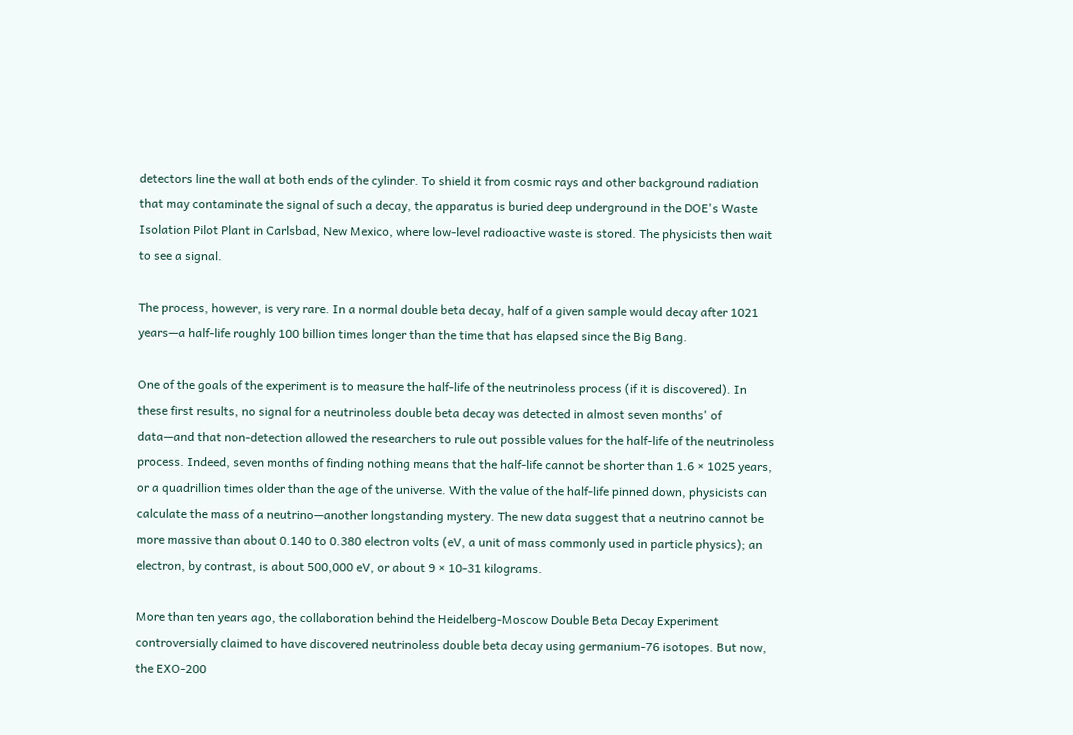detectors line the wall at both ends of the cylinder. To shield it from cosmic rays and other background radiation that may contaminate the signal of such a decay, the apparatus is buried deep underground in the DOE's Waste Isolation Pilot Plant in Carlsbad, New Mexico, where low-level radioactive waste is stored. The physicists then wait to see a signal.

The process, however, is very rare. In a normal double beta decay, half of a given sample would decay after 1021 years—a half-life roughly 100 billion times longer than the time that has elapsed since the Big Bang.

One of the goals of the experiment is to measure the half-life of the neutrinoless process (if it is discovered). In these first results, no signal for a neutrinoless double beta decay was detected in almost seven months' of data—and that non-detection allowed the researchers to rule out possible values for the half-life of the neutrinoless process. Indeed, seven months of finding nothing means that the half-life cannot be shorter than 1.6 × 1025 years, or a quadrillion times older than the age of the universe. With the value of the half-life pinned down, physicists can calculate the mass of a neutrino—another longstanding mystery. The new data suggest that a neutrino cannot be more massive than about 0.140 to 0.380 electron volts (eV, a unit of mass commonly used in particle physics); an electron, by contrast, is about 500,000 eV, or about 9 × 10-31 kilograms.

More than ten years ago, the collaboration behind the Heidelberg-Moscow Double Beta Decay Experiment controversially claimed to have discovered neutrinoless double beta decay using germanium-76 isotopes. But now, the EXO-200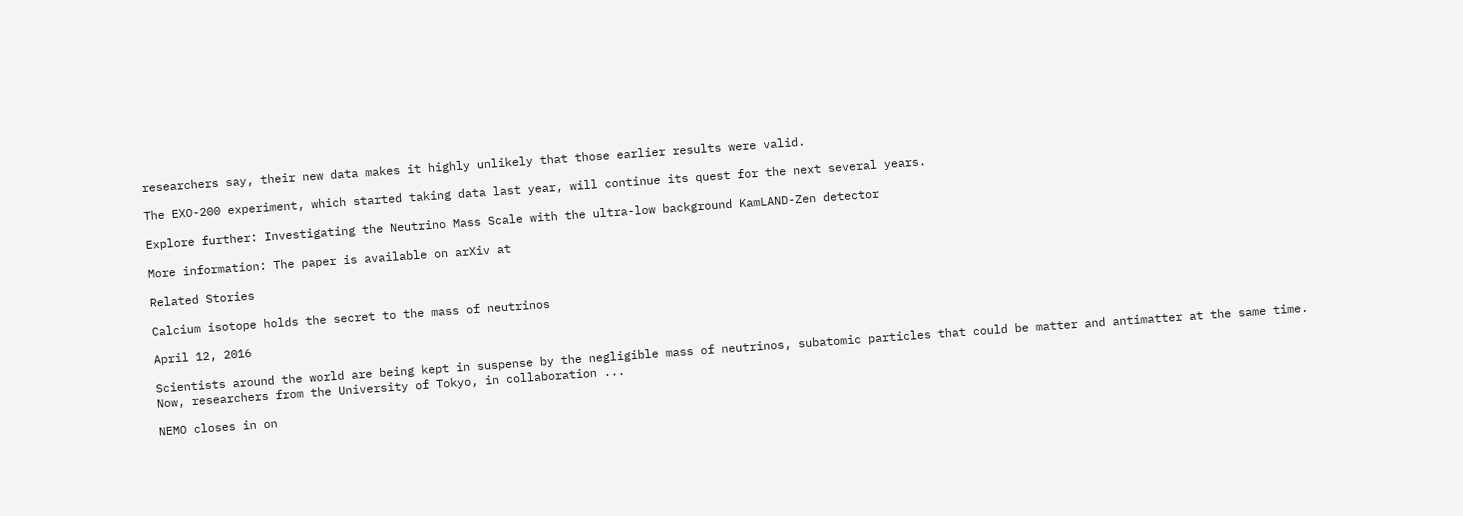researchers say, their new data makes it highly unlikely that those earlier results were valid.

The EXO-200 experiment, which started taking data last year, will continue its quest for the next several years.

Explore further: Investigating the Neutrino Mass Scale with the ultra-low background KamLAND-Zen detector

More information: The paper is available on arXiv at

Related Stories

Calcium isotope holds the secret to the mass of neutrinos

April 12, 2016

Scientists around the world are being kept in suspense by the negligible mass of neutrinos, subatomic particles that could be matter and antimatter at the same time. Now, researchers from the University of Tokyo, in collaboration ...

NEMO closes in on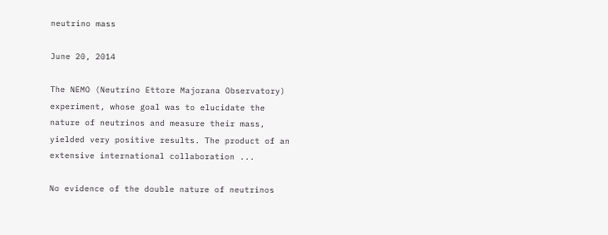neutrino mass

June 20, 2014

The NEMO (Neutrino Ettore Majorana Observatory) experiment, whose goal was to elucidate the nature of neutrinos and measure their mass, yielded very positive results. The product of an extensive international collaboration ...

No evidence of the double nature of neutrinos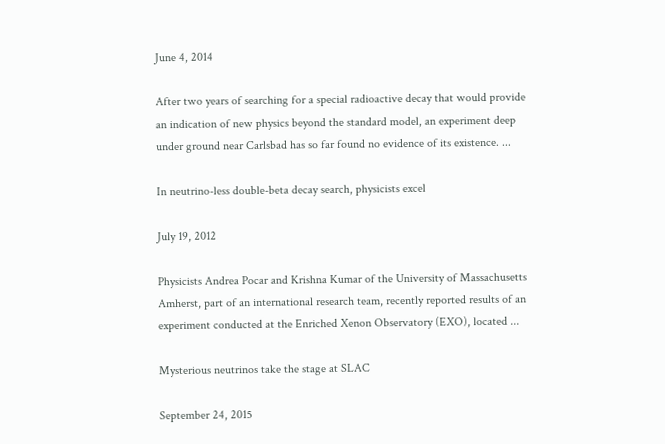June 4, 2014

After two years of searching for a special radioactive decay that would provide an indication of new physics beyond the standard model, an experiment deep under ground near Carlsbad has so far found no evidence of its existence. ...

In neutrino-less double-beta decay search, physicists excel

July 19, 2012

Physicists Andrea Pocar and Krishna Kumar of the University of Massachusetts Amherst, part of an international research team, recently reported results of an experiment conducted at the Enriched Xenon Observatory (EXO), located ...

Mysterious neutrinos take the stage at SLAC

September 24, 2015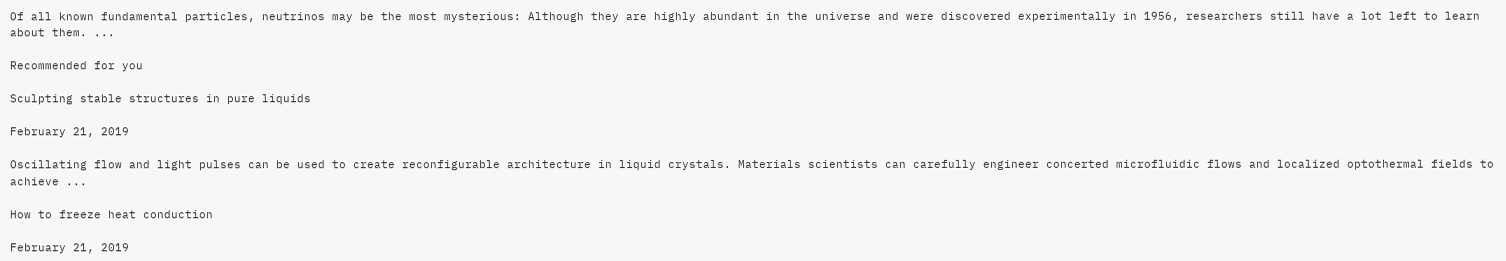Of all known fundamental particles, neutrinos may be the most mysterious: Although they are highly abundant in the universe and were discovered experimentally in 1956, researchers still have a lot left to learn about them. ...

Recommended for you

Sculpting stable structures in pure liquids

February 21, 2019

Oscillating flow and light pulses can be used to create reconfigurable architecture in liquid crystals. Materials scientists can carefully engineer concerted microfluidic flows and localized optothermal fields to achieve ...

How to freeze heat conduction

February 21, 2019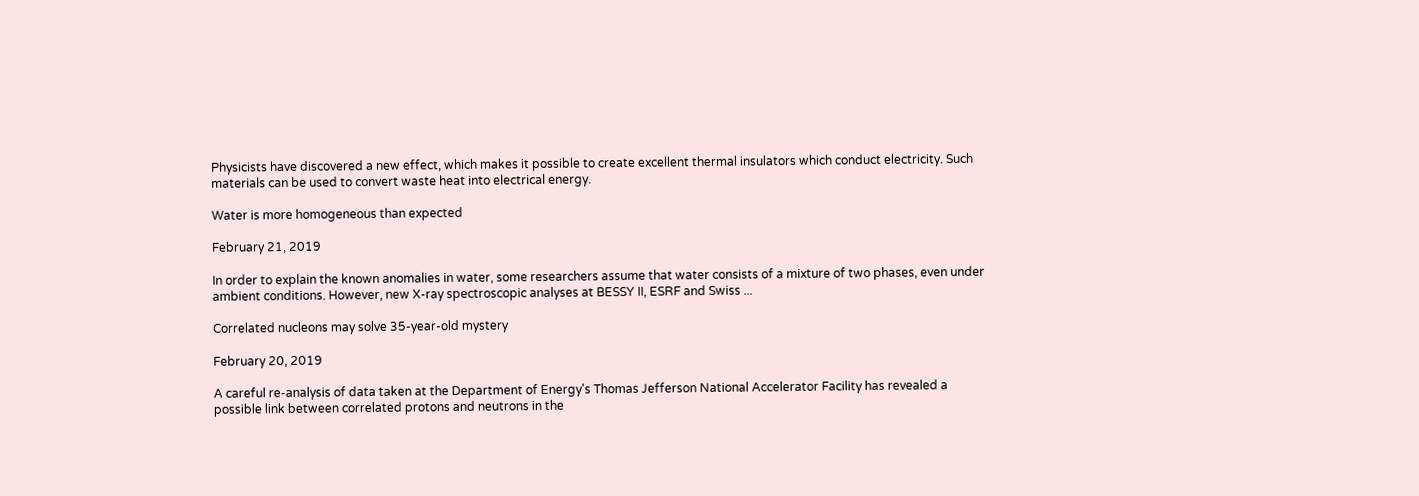Physicists have discovered a new effect, which makes it possible to create excellent thermal insulators which conduct electricity. Such materials can be used to convert waste heat into electrical energy.

Water is more homogeneous than expected

February 21, 2019

In order to explain the known anomalies in water, some researchers assume that water consists of a mixture of two phases, even under ambient conditions. However, new X-ray spectroscopic analyses at BESSY II, ESRF and Swiss ...

Correlated nucleons may solve 35-year-old mystery

February 20, 2019

A careful re-analysis of data taken at the Department of Energy's Thomas Jefferson National Accelerator Facility has revealed a possible link between correlated protons and neutrons in the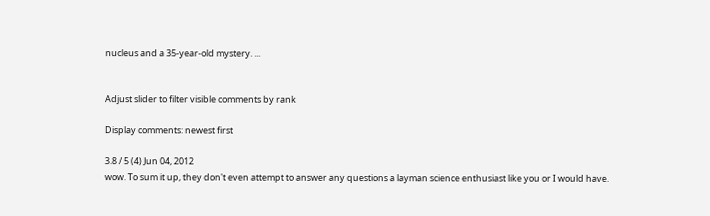nucleus and a 35-year-old mystery. ...


Adjust slider to filter visible comments by rank

Display comments: newest first

3.8 / 5 (4) Jun 04, 2012
wow. To sum it up, they don't even attempt to answer any questions a layman science enthusiast like you or I would have.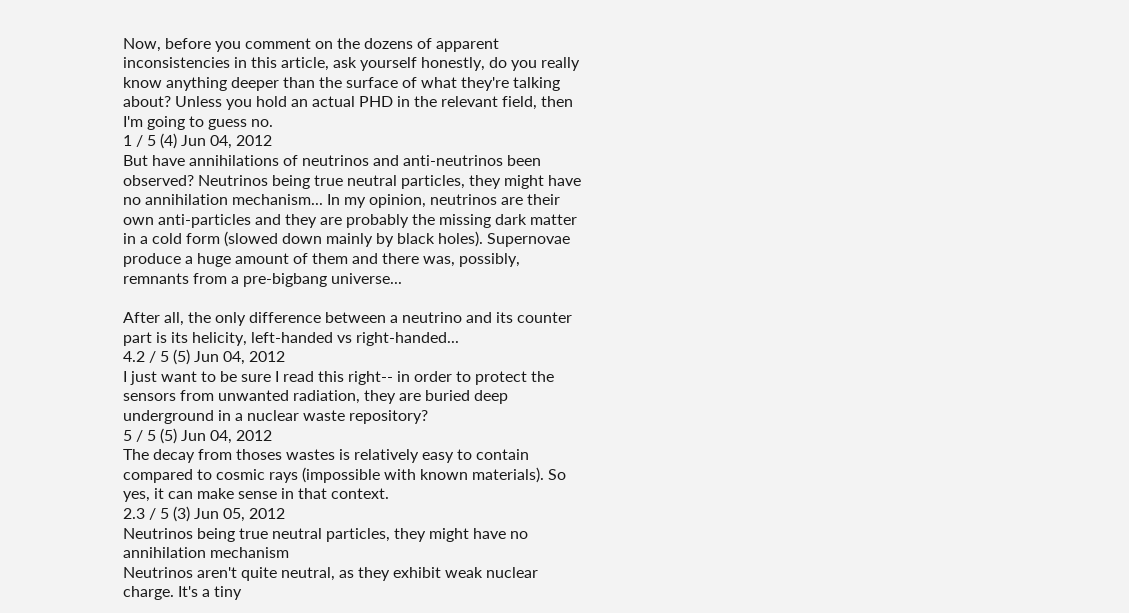Now, before you comment on the dozens of apparent inconsistencies in this article, ask yourself honestly, do you really know anything deeper than the surface of what they're talking about? Unless you hold an actual PHD in the relevant field, then I'm going to guess no.
1 / 5 (4) Jun 04, 2012
But have annihilations of neutrinos and anti-neutrinos been observed? Neutrinos being true neutral particles, they might have no annihilation mechanism... In my opinion, neutrinos are their own anti-particles and they are probably the missing dark matter in a cold form (slowed down mainly by black holes). Supernovae produce a huge amount of them and there was, possibly, remnants from a pre-bigbang universe...

After all, the only difference between a neutrino and its counter part is its helicity, left-handed vs right-handed...
4.2 / 5 (5) Jun 04, 2012
I just want to be sure I read this right-- in order to protect the sensors from unwanted radiation, they are buried deep underground in a nuclear waste repository?
5 / 5 (5) Jun 04, 2012
The decay from thoses wastes is relatively easy to contain compared to cosmic rays (impossible with known materials). So yes, it can make sense in that context.
2.3 / 5 (3) Jun 05, 2012
Neutrinos being true neutral particles, they might have no annihilation mechanism
Neutrinos aren't quite neutral, as they exhibit weak nuclear charge. It's a tiny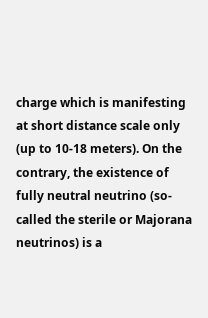charge which is manifesting at short distance scale only (up to 10-18 meters). On the contrary, the existence of fully neutral neutrino (so-called the sterile or Majorana neutrinos) is a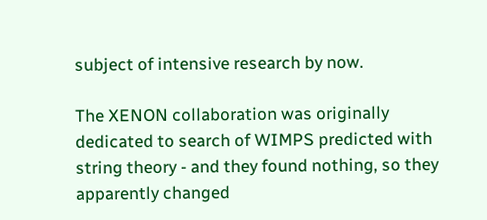subject of intensive research by now.

The XENON collaboration was originally dedicated to search of WIMPS predicted with string theory - and they found nothing, so they apparently changed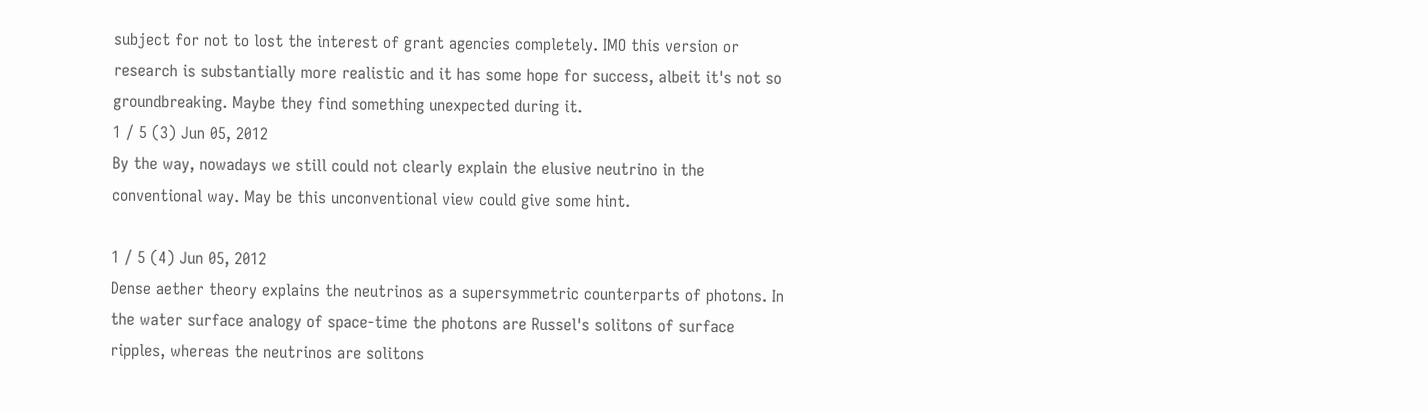subject for not to lost the interest of grant agencies completely. IMO this version or research is substantially more realistic and it has some hope for success, albeit it's not so groundbreaking. Maybe they find something unexpected during it.
1 / 5 (3) Jun 05, 2012
By the way, nowadays we still could not clearly explain the elusive neutrino in the conventional way. May be this unconventional view could give some hint.

1 / 5 (4) Jun 05, 2012
Dense aether theory explains the neutrinos as a supersymmetric counterparts of photons. In the water surface analogy of space-time the photons are Russel's solitons of surface ripples, whereas the neutrinos are solitons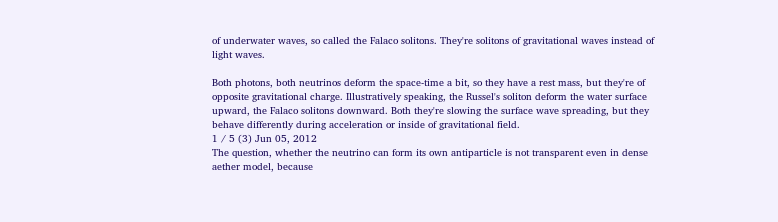of underwater waves, so called the Falaco solitons. They're solitons of gravitational waves instead of light waves.

Both photons, both neutrinos deform the space-time a bit, so they have a rest mass, but they're of opposite gravitational charge. Illustratively speaking, the Russel's soliton deform the water surface upward, the Falaco solitons downward. Both they're slowing the surface wave spreading, but they behave differently during acceleration or inside of gravitational field.
1 / 5 (3) Jun 05, 2012
The question, whether the neutrino can form its own antiparticle is not transparent even in dense aether model, because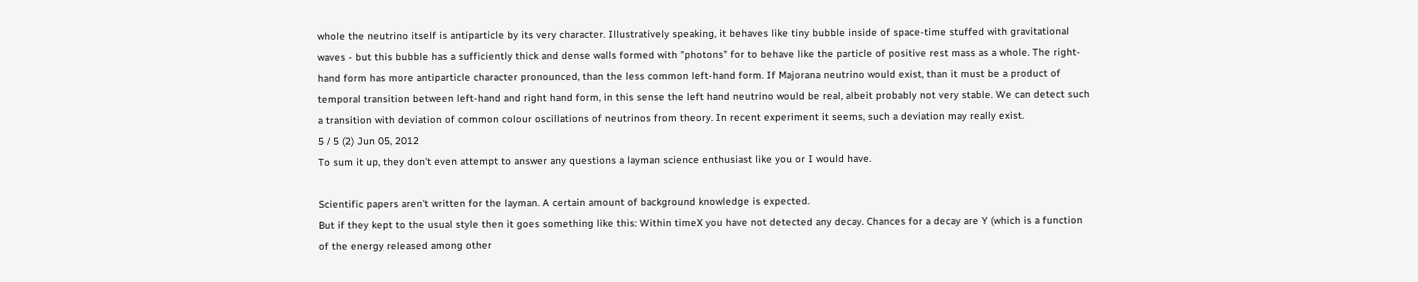whole the neutrino itself is antiparticle by its very character. Illustratively speaking, it behaves like tiny bubble inside of space-time stuffed with gravitational waves - but this bubble has a sufficiently thick and dense walls formed with "photons" for to behave like the particle of positive rest mass as a whole. The right-hand form has more antiparticle character pronounced, than the less common left-hand form. If Majorana neutrino would exist, than it must be a product of temporal transition between left-hand and right hand form, in this sense the left hand neutrino would be real, albeit probably not very stable. We can detect such a transition with deviation of common colour oscillations of neutrinos from theory. In recent experiment it seems, such a deviation may really exist.
5 / 5 (2) Jun 05, 2012
To sum it up, they don't even attempt to answer any questions a layman science enthusiast like you or I would have.

Scientific papers aren't written for the layman. A certain amount of background knowledge is expected.
But if they kept to the usual style then it goes something like this: Within timeX you have not detected any decay. Chances for a decay are Y (which is a function of the energy released among other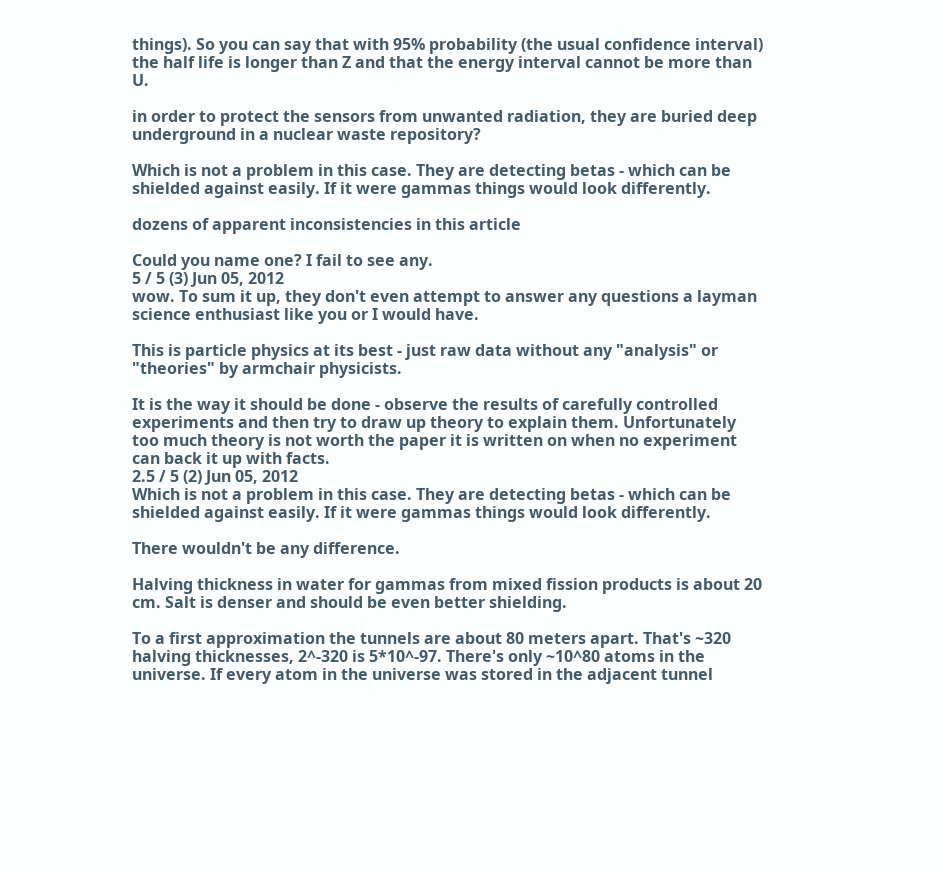things). So you can say that with 95% probability (the usual confidence interval) the half life is longer than Z and that the energy interval cannot be more than U.

in order to protect the sensors from unwanted radiation, they are buried deep underground in a nuclear waste repository?

Which is not a problem in this case. They are detecting betas - which can be shielded against easily. If it were gammas things would look differently.

dozens of apparent inconsistencies in this article

Could you name one? I fail to see any.
5 / 5 (3) Jun 05, 2012
wow. To sum it up, they don't even attempt to answer any questions a layman science enthusiast like you or I would have.

This is particle physics at its best - just raw data without any "analysis" or "theories" by armchair physicists.

It is the way it should be done - observe the results of carefully controlled experiments and then try to draw up theory to explain them. Unfortunately too much theory is not worth the paper it is written on when no experiment can back it up with facts.
2.5 / 5 (2) Jun 05, 2012
Which is not a problem in this case. They are detecting betas - which can be shielded against easily. If it were gammas things would look differently.

There wouldn't be any difference.

Halving thickness in water for gammas from mixed fission products is about 20 cm. Salt is denser and should be even better shielding.

To a first approximation the tunnels are about 80 meters apart. That's ~320 halving thicknesses, 2^-320 is 5*10^-97. There's only ~10^80 atoms in the universe. If every atom in the universe was stored in the adjacent tunnel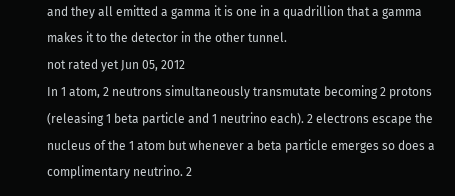and they all emitted a gamma it is one in a quadrillion that a gamma makes it to the detector in the other tunnel.
not rated yet Jun 05, 2012
In 1 atom, 2 neutrons simultaneously transmutate becoming 2 protons (releasing 1 beta particle and 1 neutrino each). 2 electrons escape the nucleus of the 1 atom but whenever a beta particle emerges so does a complimentary neutrino. 2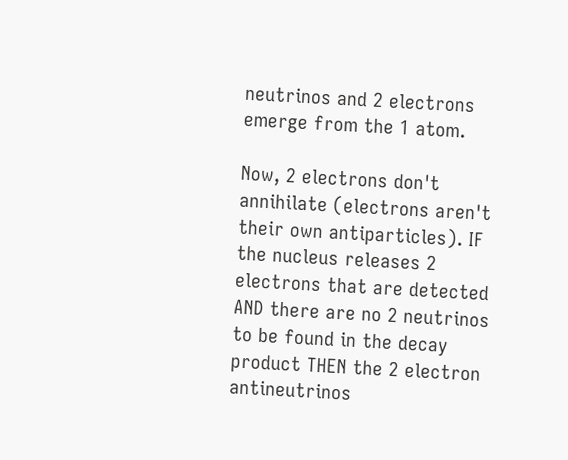neutrinos and 2 electrons emerge from the 1 atom.

Now, 2 electrons don't annihilate (electrons aren't their own antiparticles). IF the nucleus releases 2 electrons that are detected AND there are no 2 neutrinos to be found in the decay product THEN the 2 electron antineutrinos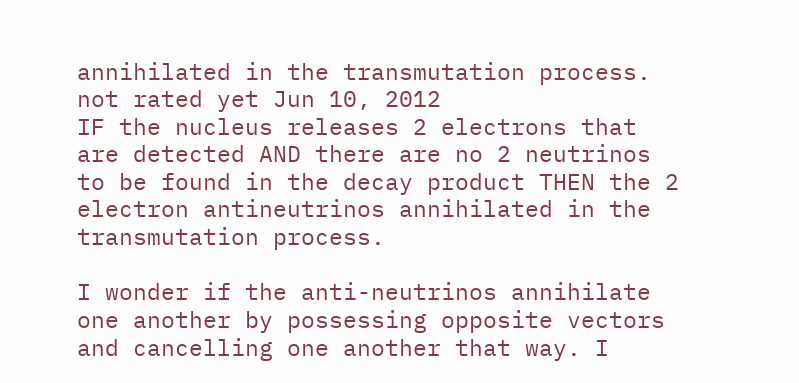annihilated in the transmutation process.
not rated yet Jun 10, 2012
IF the nucleus releases 2 electrons that are detected AND there are no 2 neutrinos to be found in the decay product THEN the 2 electron antineutrinos annihilated in the transmutation process.

I wonder if the anti-neutrinos annihilate one another by possessing opposite vectors and cancelling one another that way. I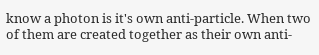know a photon is it's own anti-particle. When two of them are created together as their own anti-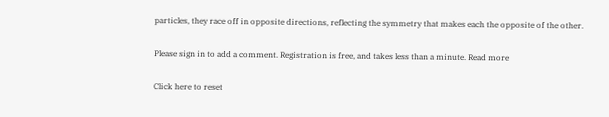particles, they race off in opposite directions, reflecting the symmetry that makes each the opposite of the other.

Please sign in to add a comment. Registration is free, and takes less than a minute. Read more

Click here to reset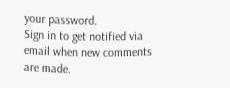your password.
Sign in to get notified via email when new comments are made.